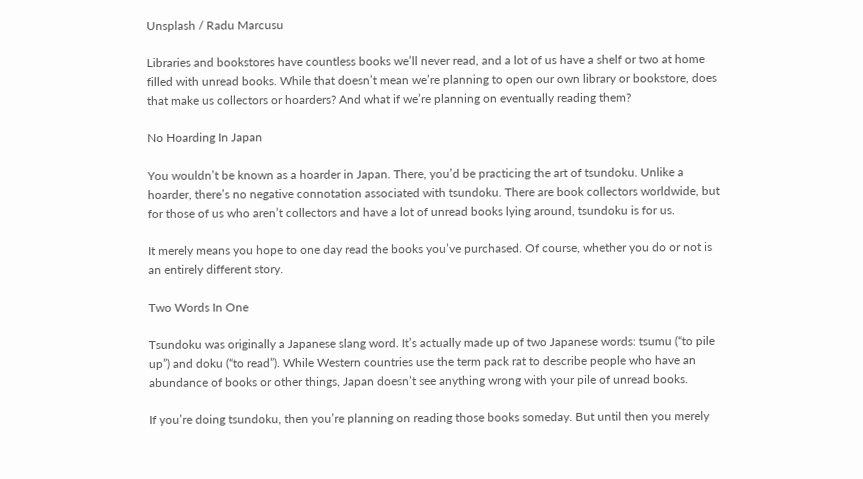Unsplash / Radu Marcusu

Libraries and bookstores have countless books we’ll never read, and a lot of us have a shelf or two at home filled with unread books. While that doesn’t mean we’re planning to open our own library or bookstore, does that make us collectors or hoarders? And what if we’re planning on eventually reading them?

No Hoarding In Japan

You wouldn’t be known as a hoarder in Japan. There, you’d be practicing the art of tsundoku. Unlike a hoarder, there’s no negative connotation associated with tsundoku. There are book collectors worldwide, but for those of us who aren’t collectors and have a lot of unread books lying around, tsundoku is for us.

It merely means you hope to one day read the books you’ve purchased. Of course, whether you do or not is an entirely different story.

Two Words In One

Tsundoku was originally a Japanese slang word. It’s actually made up of two Japanese words: tsumu (“to pile up”) and doku (“to read”). While Western countries use the term pack rat to describe people who have an abundance of books or other things, Japan doesn’t see anything wrong with your pile of unread books.

If you’re doing tsundoku, then you’re planning on reading those books someday. But until then you merely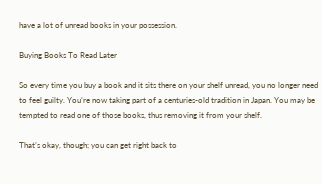have a lot of unread books in your possession.

Buying Books To Read Later

So every time you buy a book and it sits there on your shelf unread, you no longer need to feel guilty. You’re now taking part of a centuries-old tradition in Japan. You may be tempted to read one of those books, thus removing it from your shelf.

That’s okay, though; you can get right back to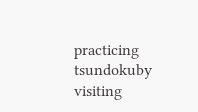practicing tsundokuby visiting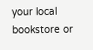your local bookstore or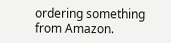ordering something from Amazon.